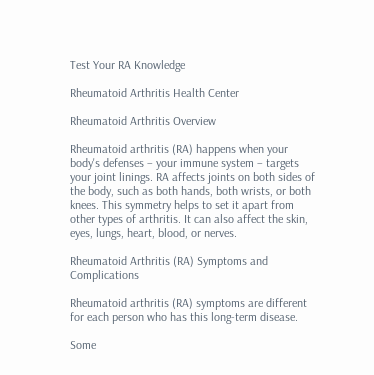Test Your RA Knowledge

Rheumatoid Arthritis Health Center

Rheumatoid Arthritis Overview

Rheumatoid arthritis (RA) happens when your body's defenses – your immune system – targets your joint linings. RA affects joints on both sides of the body, such as both hands, both wrists, or both knees. This symmetry helps to set it apart from other types of arthritis. It can also affect the skin, eyes, lungs, heart, blood, or nerves.

Rheumatoid Arthritis (RA) Symptoms and Complications

Rheumatoid arthritis (RA) symptoms are different for each person who has this long-term disease.

Some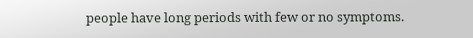people have long periods with few or no symptoms.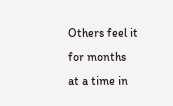Others feel it for months at a time in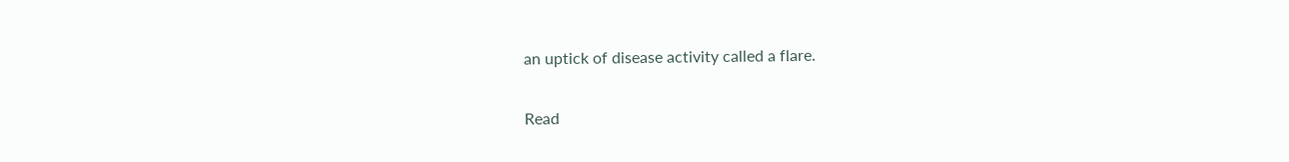an uptick of disease activity called a flare.

Read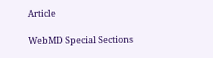Article

WebMD Special Sections